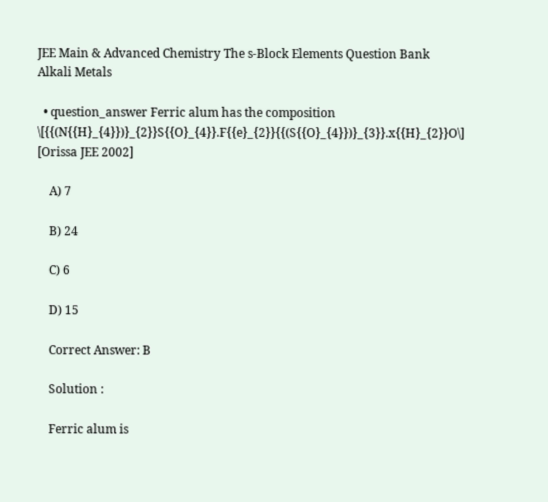JEE Main & Advanced Chemistry The s-Block Elements Question Bank Alkali Metals

  • question_answer Ferric alum has the composition \[{{(N{{H}_{4}})}_{2}}S{{O}_{4}}.F{{e}_{2}}{{(S{{O}_{4}})}_{3}}.x{{H}_{2}}O\] [Orissa JEE 2002]

    A) 7

    B) 24

    C) 6

    D) 15

    Correct Answer: B

    Solution :

    Ferric alum is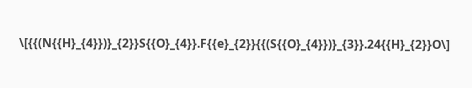\[{{(N{{H}_{4}})}_{2}}S{{O}_{4}}.F{{e}_{2}}{{(S{{O}_{4}})}_{3}}.24{{H}_{2}}O\]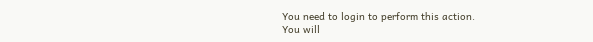You need to login to perform this action.
You will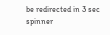be redirected in 3 sec spinner